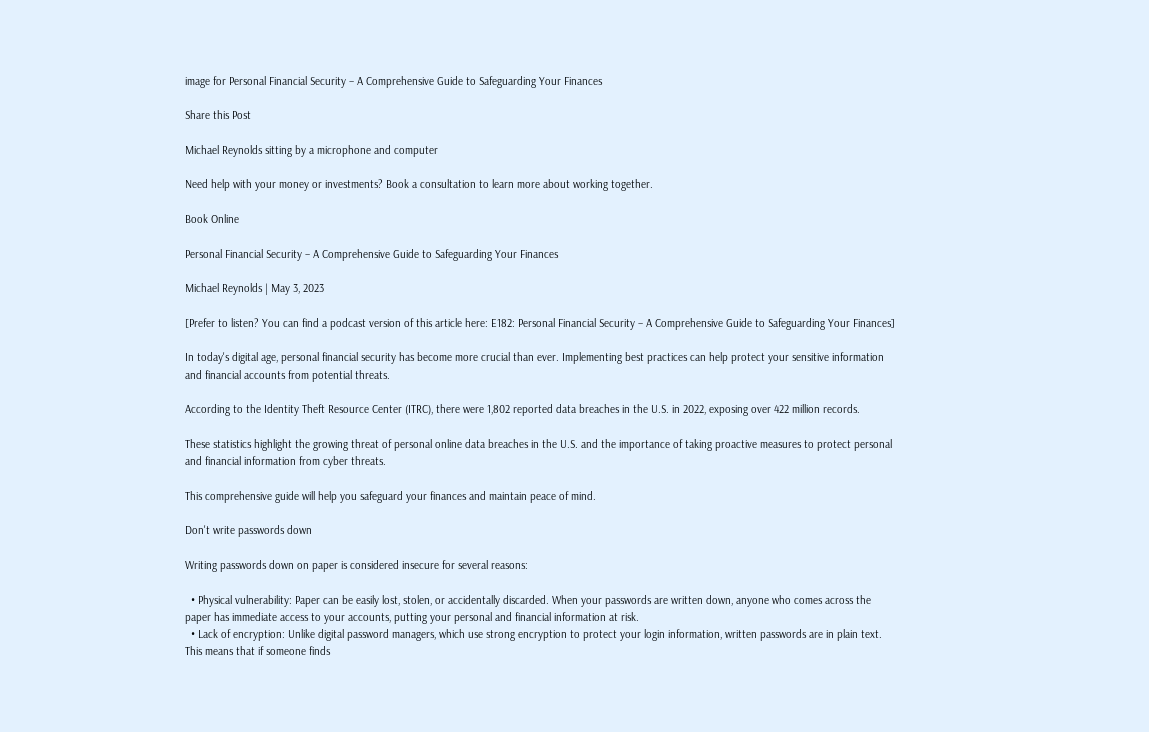image for Personal Financial Security – A Comprehensive Guide to Safeguarding Your Finances

Share this Post

Michael Reynolds sitting by a microphone and computer

Need help with your money or investments? Book a consultation to learn more about working together.

Book Online

Personal Financial Security – A Comprehensive Guide to Safeguarding Your Finances

Michael Reynolds | May 3, 2023

[Prefer to listen? You can find a podcast version of this article here: E182: Personal Financial Security – A Comprehensive Guide to Safeguarding Your Finances]

In today's digital age, personal financial security has become more crucial than ever. Implementing best practices can help protect your sensitive information and financial accounts from potential threats.

According to the Identity Theft Resource Center (ITRC), there were 1,802 reported data breaches in the U.S. in 2022, exposing over 422 million records.

These statistics highlight the growing threat of personal online data breaches in the U.S. and the importance of taking proactive measures to protect personal and financial information from cyber threats.

This comprehensive guide will help you safeguard your finances and maintain peace of mind.

Don't write passwords down

Writing passwords down on paper is considered insecure for several reasons:

  • Physical vulnerability: Paper can be easily lost, stolen, or accidentally discarded. When your passwords are written down, anyone who comes across the paper has immediate access to your accounts, putting your personal and financial information at risk.
  • Lack of encryption: Unlike digital password managers, which use strong encryption to protect your login information, written passwords are in plain text. This means that if someone finds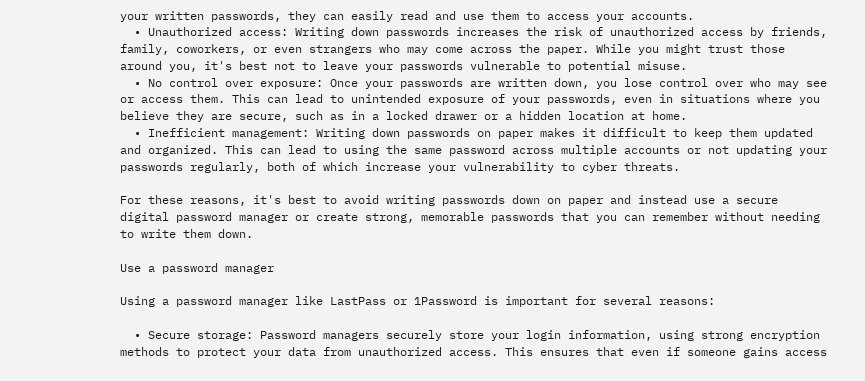your written passwords, they can easily read and use them to access your accounts.
  • Unauthorized access: Writing down passwords increases the risk of unauthorized access by friends, family, coworkers, or even strangers who may come across the paper. While you might trust those around you, it's best not to leave your passwords vulnerable to potential misuse.
  • No control over exposure: Once your passwords are written down, you lose control over who may see or access them. This can lead to unintended exposure of your passwords, even in situations where you believe they are secure, such as in a locked drawer or a hidden location at home.
  • Inefficient management: Writing down passwords on paper makes it difficult to keep them updated and organized. This can lead to using the same password across multiple accounts or not updating your passwords regularly, both of which increase your vulnerability to cyber threats.

For these reasons, it's best to avoid writing passwords down on paper and instead use a secure digital password manager or create strong, memorable passwords that you can remember without needing to write them down.

Use a password manager

Using a password manager like LastPass or 1Password is important for several reasons:

  • Secure storage: Password managers securely store your login information, using strong encryption methods to protect your data from unauthorized access. This ensures that even if someone gains access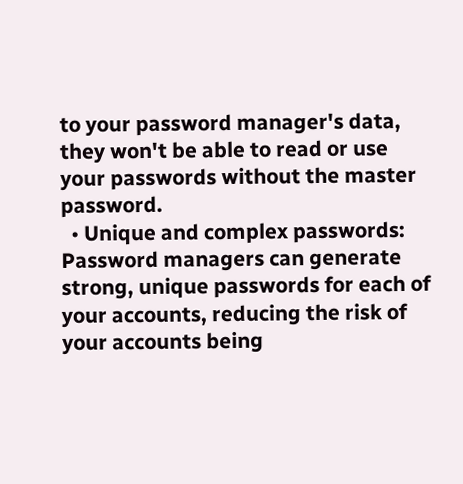to your password manager's data, they won't be able to read or use your passwords without the master password.
  • Unique and complex passwords: Password managers can generate strong, unique passwords for each of your accounts, reducing the risk of your accounts being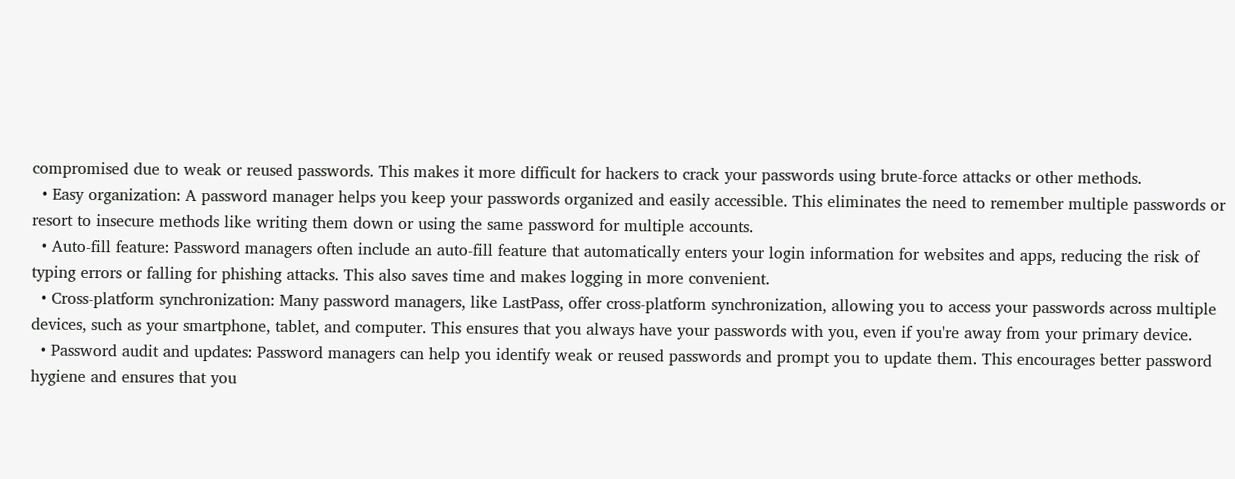compromised due to weak or reused passwords. This makes it more difficult for hackers to crack your passwords using brute-force attacks or other methods.
  • Easy organization: A password manager helps you keep your passwords organized and easily accessible. This eliminates the need to remember multiple passwords or resort to insecure methods like writing them down or using the same password for multiple accounts.
  • Auto-fill feature: Password managers often include an auto-fill feature that automatically enters your login information for websites and apps, reducing the risk of typing errors or falling for phishing attacks. This also saves time and makes logging in more convenient.
  • Cross-platform synchronization: Many password managers, like LastPass, offer cross-platform synchronization, allowing you to access your passwords across multiple devices, such as your smartphone, tablet, and computer. This ensures that you always have your passwords with you, even if you're away from your primary device.
  • Password audit and updates: Password managers can help you identify weak or reused passwords and prompt you to update them. This encourages better password hygiene and ensures that you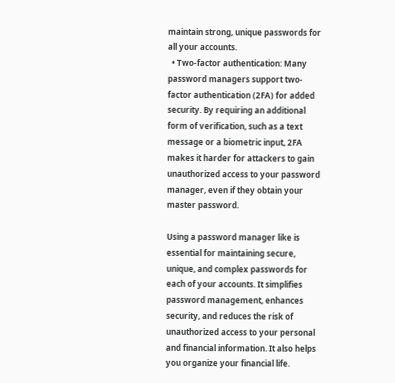maintain strong, unique passwords for all your accounts.
  • Two-factor authentication: Many password managers support two-factor authentication (2FA) for added security. By requiring an additional form of verification, such as a text message or a biometric input, 2FA makes it harder for attackers to gain unauthorized access to your password manager, even if they obtain your master password.

Using a password manager like is essential for maintaining secure, unique, and complex passwords for each of your accounts. It simplifies password management, enhances security, and reduces the risk of unauthorized access to your personal and financial information. It also helps you organize your financial life.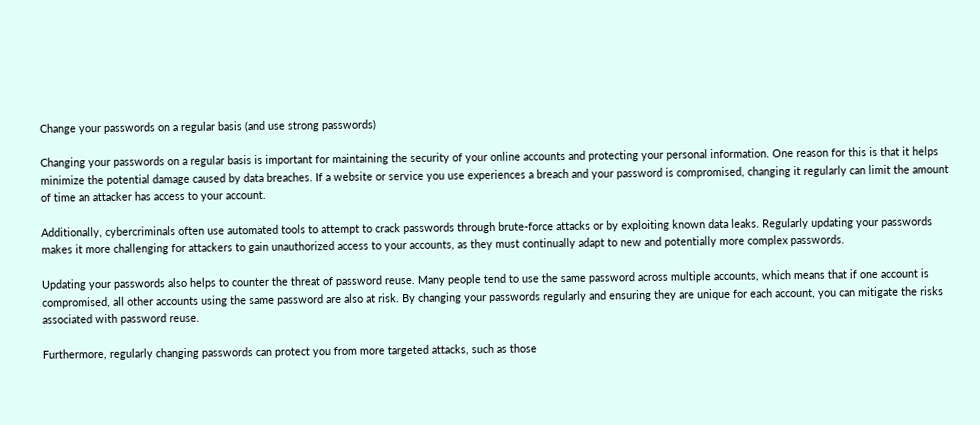Change your passwords on a regular basis (and use strong passwords)

Changing your passwords on a regular basis is important for maintaining the security of your online accounts and protecting your personal information. One reason for this is that it helps minimize the potential damage caused by data breaches. If a website or service you use experiences a breach and your password is compromised, changing it regularly can limit the amount of time an attacker has access to your account.

Additionally, cybercriminals often use automated tools to attempt to crack passwords through brute-force attacks or by exploiting known data leaks. Regularly updating your passwords makes it more challenging for attackers to gain unauthorized access to your accounts, as they must continually adapt to new and potentially more complex passwords.

Updating your passwords also helps to counter the threat of password reuse. Many people tend to use the same password across multiple accounts, which means that if one account is compromised, all other accounts using the same password are also at risk. By changing your passwords regularly and ensuring they are unique for each account, you can mitigate the risks associated with password reuse.

Furthermore, regularly changing passwords can protect you from more targeted attacks, such as those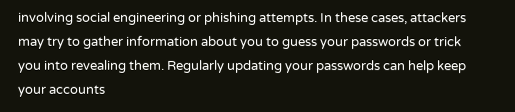involving social engineering or phishing attempts. In these cases, attackers may try to gather information about you to guess your passwords or trick you into revealing them. Regularly updating your passwords can help keep your accounts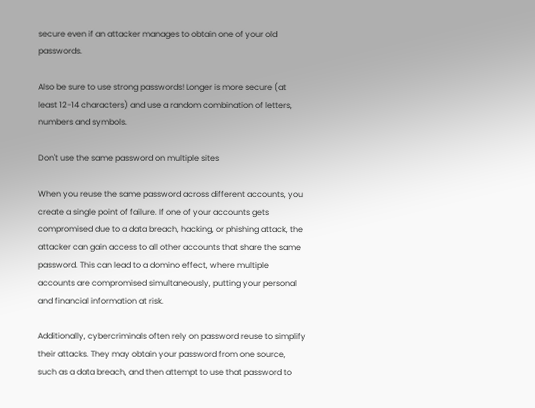secure even if an attacker manages to obtain one of your old passwords.

Also be sure to use strong passwords! Longer is more secure (at least 12-14 characters) and use a random combination of letters, numbers and symbols.

Don't use the same password on multiple sites

When you reuse the same password across different accounts, you create a single point of failure. If one of your accounts gets compromised due to a data breach, hacking, or phishing attack, the attacker can gain access to all other accounts that share the same password. This can lead to a domino effect, where multiple accounts are compromised simultaneously, putting your personal and financial information at risk.

Additionally, cybercriminals often rely on password reuse to simplify their attacks. They may obtain your password from one source, such as a data breach, and then attempt to use that password to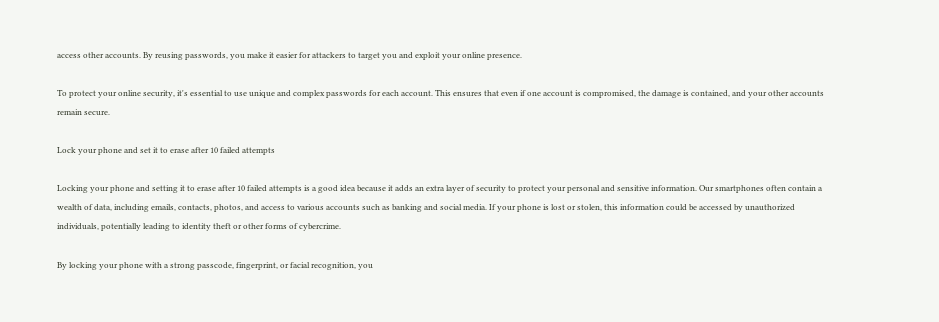access other accounts. By reusing passwords, you make it easier for attackers to target you and exploit your online presence.

To protect your online security, it's essential to use unique and complex passwords for each account. This ensures that even if one account is compromised, the damage is contained, and your other accounts remain secure.

Lock your phone and set it to erase after 10 failed attempts

Locking your phone and setting it to erase after 10 failed attempts is a good idea because it adds an extra layer of security to protect your personal and sensitive information. Our smartphones often contain a wealth of data, including emails, contacts, photos, and access to various accounts such as banking and social media. If your phone is lost or stolen, this information could be accessed by unauthorized individuals, potentially leading to identity theft or other forms of cybercrime.

By locking your phone with a strong passcode, fingerprint, or facial recognition, you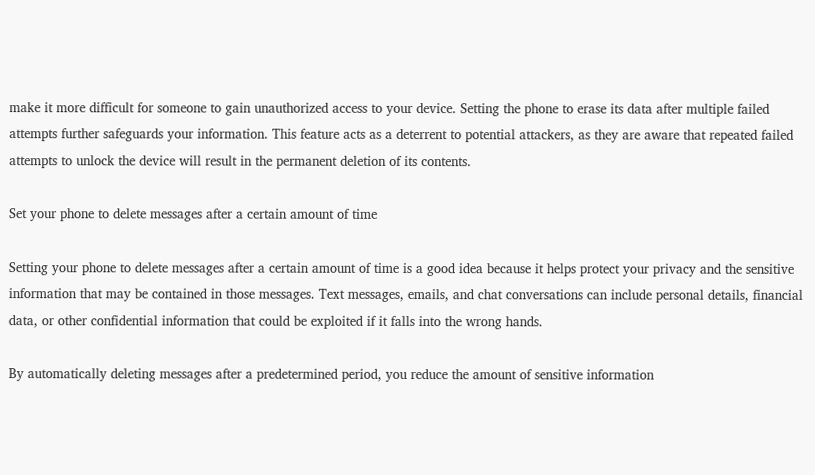make it more difficult for someone to gain unauthorized access to your device. Setting the phone to erase its data after multiple failed attempts further safeguards your information. This feature acts as a deterrent to potential attackers, as they are aware that repeated failed attempts to unlock the device will result in the permanent deletion of its contents.

Set your phone to delete messages after a certain amount of time

Setting your phone to delete messages after a certain amount of time is a good idea because it helps protect your privacy and the sensitive information that may be contained in those messages. Text messages, emails, and chat conversations can include personal details, financial data, or other confidential information that could be exploited if it falls into the wrong hands.

By automatically deleting messages after a predetermined period, you reduce the amount of sensitive information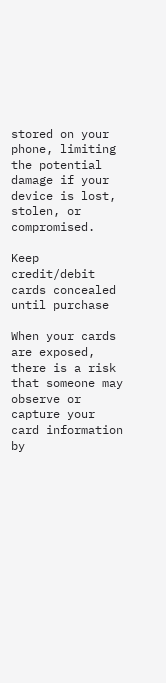stored on your phone, limiting the potential damage if your device is lost, stolen, or compromised.

Keep credit/debit cards concealed until purchase

When your cards are exposed, there is a risk that someone may observe or capture your card information by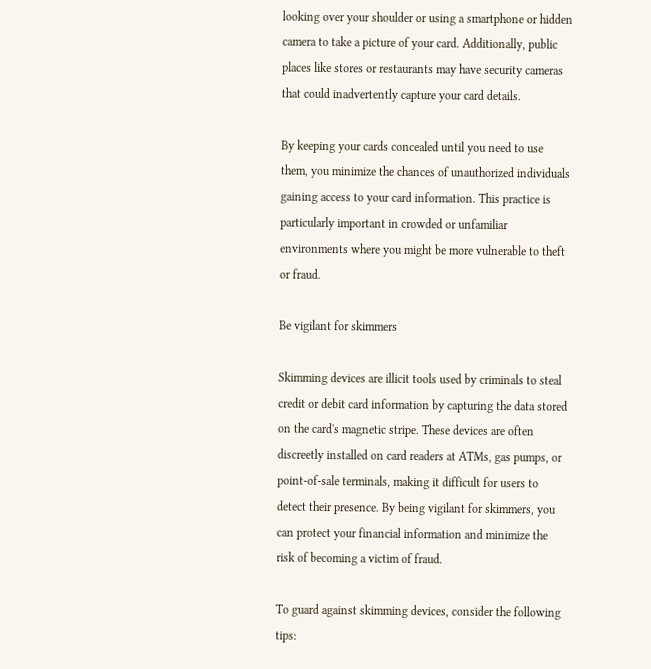looking over your shoulder or using a smartphone or hidden camera to take a picture of your card. Additionally, public places like stores or restaurants may have security cameras that could inadvertently capture your card details.

By keeping your cards concealed until you need to use them, you minimize the chances of unauthorized individuals gaining access to your card information. This practice is particularly important in crowded or unfamiliar environments where you might be more vulnerable to theft or fraud.

Be vigilant for skimmers

Skimming devices are illicit tools used by criminals to steal credit or debit card information by capturing the data stored on the card's magnetic stripe. These devices are often discreetly installed on card readers at ATMs, gas pumps, or point-of-sale terminals, making it difficult for users to detect their presence. By being vigilant for skimmers, you can protect your financial information and minimize the risk of becoming a victim of fraud.

To guard against skimming devices, consider the following tips: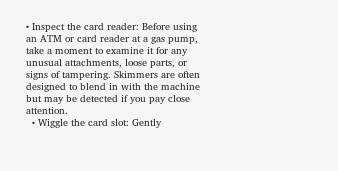• Inspect the card reader: Before using an ATM or card reader at a gas pump, take a moment to examine it for any unusual attachments, loose parts, or signs of tampering. Skimmers are often designed to blend in with the machine but may be detected if you pay close attention.
  • Wiggle the card slot: Gently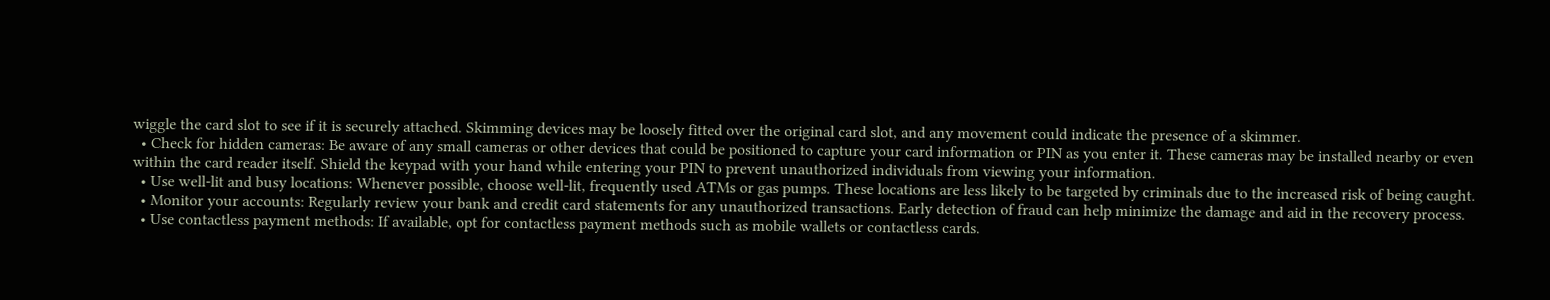wiggle the card slot to see if it is securely attached. Skimming devices may be loosely fitted over the original card slot, and any movement could indicate the presence of a skimmer.
  • Check for hidden cameras: Be aware of any small cameras or other devices that could be positioned to capture your card information or PIN as you enter it. These cameras may be installed nearby or even within the card reader itself. Shield the keypad with your hand while entering your PIN to prevent unauthorized individuals from viewing your information.
  • Use well-lit and busy locations: Whenever possible, choose well-lit, frequently used ATMs or gas pumps. These locations are less likely to be targeted by criminals due to the increased risk of being caught.
  • Monitor your accounts: Regularly review your bank and credit card statements for any unauthorized transactions. Early detection of fraud can help minimize the damage and aid in the recovery process.
  • Use contactless payment methods: If available, opt for contactless payment methods such as mobile wallets or contactless cards.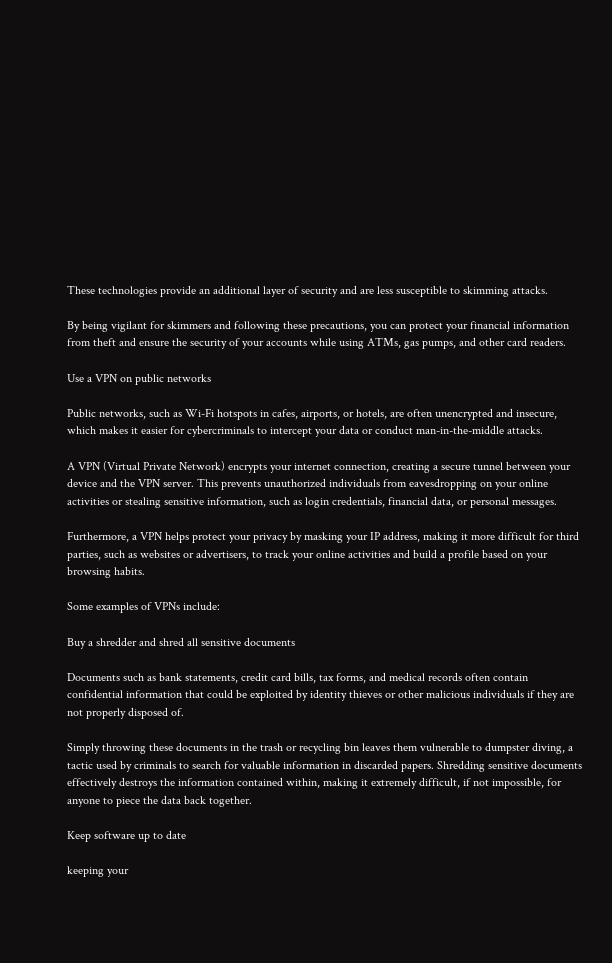These technologies provide an additional layer of security and are less susceptible to skimming attacks.

By being vigilant for skimmers and following these precautions, you can protect your financial information from theft and ensure the security of your accounts while using ATMs, gas pumps, and other card readers.

Use a VPN on public networks

Public networks, such as Wi-Fi hotspots in cafes, airports, or hotels, are often unencrypted and insecure, which makes it easier for cybercriminals to intercept your data or conduct man-in-the-middle attacks.

A VPN (Virtual Private Network) encrypts your internet connection, creating a secure tunnel between your device and the VPN server. This prevents unauthorized individuals from eavesdropping on your online activities or stealing sensitive information, such as login credentials, financial data, or personal messages.

Furthermore, a VPN helps protect your privacy by masking your IP address, making it more difficult for third parties, such as websites or advertisers, to track your online activities and build a profile based on your browsing habits.

Some examples of VPNs include:

Buy a shredder and shred all sensitive documents

Documents such as bank statements, credit card bills, tax forms, and medical records often contain confidential information that could be exploited by identity thieves or other malicious individuals if they are not properly disposed of.

Simply throwing these documents in the trash or recycling bin leaves them vulnerable to dumpster diving, a tactic used by criminals to search for valuable information in discarded papers. Shredding sensitive documents effectively destroys the information contained within, making it extremely difficult, if not impossible, for anyone to piece the data back together.

Keep software up to date

keeping your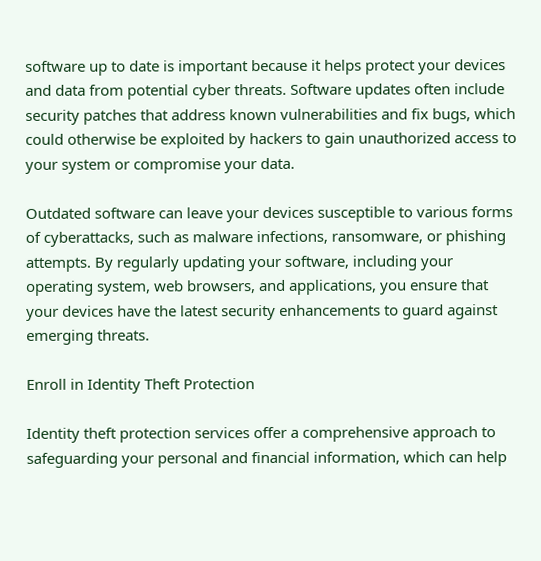software up to date is important because it helps protect your devices and data from potential cyber threats. Software updates often include security patches that address known vulnerabilities and fix bugs, which could otherwise be exploited by hackers to gain unauthorized access to your system or compromise your data.

Outdated software can leave your devices susceptible to various forms of cyberattacks, such as malware infections, ransomware, or phishing attempts. By regularly updating your software, including your operating system, web browsers, and applications, you ensure that your devices have the latest security enhancements to guard against emerging threats.

Enroll in Identity Theft Protection

Identity theft protection services offer a comprehensive approach to safeguarding your personal and financial information, which can help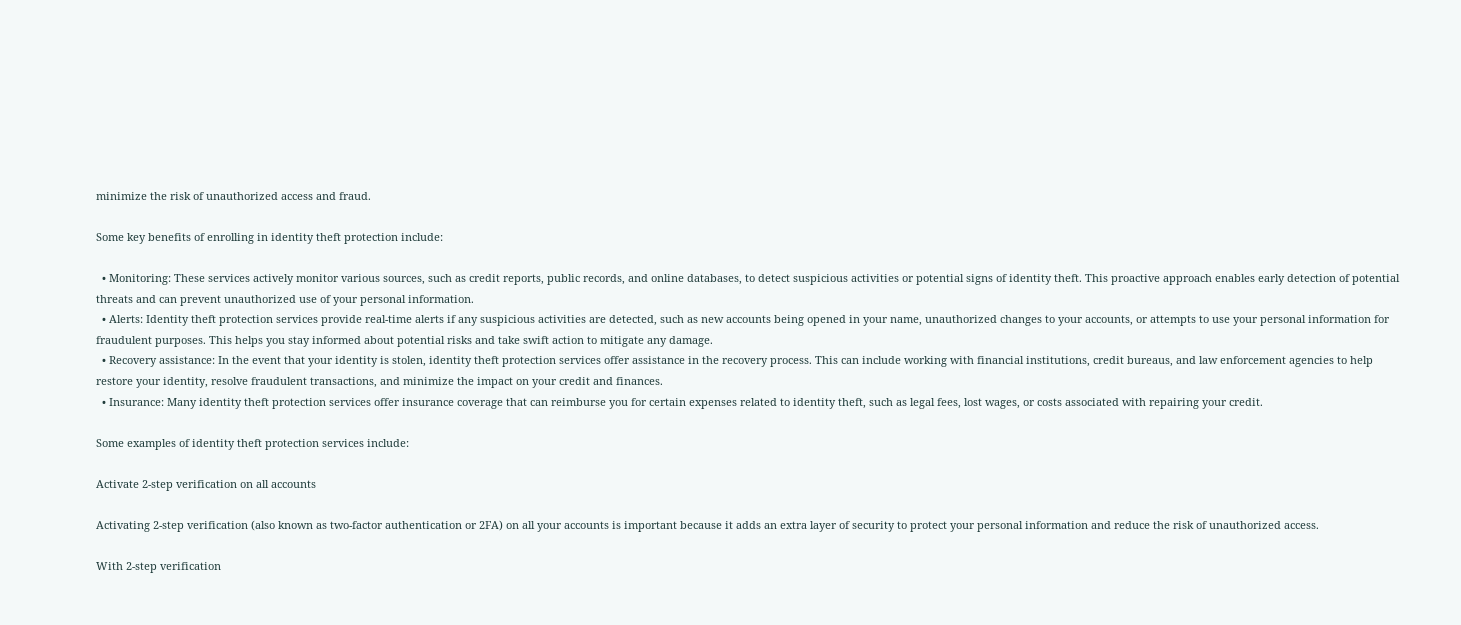minimize the risk of unauthorized access and fraud.

Some key benefits of enrolling in identity theft protection include:

  • Monitoring: These services actively monitor various sources, such as credit reports, public records, and online databases, to detect suspicious activities or potential signs of identity theft. This proactive approach enables early detection of potential threats and can prevent unauthorized use of your personal information.
  • Alerts: Identity theft protection services provide real-time alerts if any suspicious activities are detected, such as new accounts being opened in your name, unauthorized changes to your accounts, or attempts to use your personal information for fraudulent purposes. This helps you stay informed about potential risks and take swift action to mitigate any damage.
  • Recovery assistance: In the event that your identity is stolen, identity theft protection services offer assistance in the recovery process. This can include working with financial institutions, credit bureaus, and law enforcement agencies to help restore your identity, resolve fraudulent transactions, and minimize the impact on your credit and finances.
  • Insurance: Many identity theft protection services offer insurance coverage that can reimburse you for certain expenses related to identity theft, such as legal fees, lost wages, or costs associated with repairing your credit.

Some examples of identity theft protection services include:

Activate 2-step verification on all accounts

Activating 2-step verification (also known as two-factor authentication or 2FA) on all your accounts is important because it adds an extra layer of security to protect your personal information and reduce the risk of unauthorized access.

With 2-step verification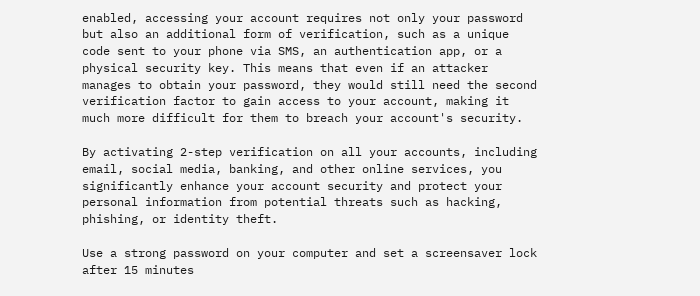enabled, accessing your account requires not only your password but also an additional form of verification, such as a unique code sent to your phone via SMS, an authentication app, or a physical security key. This means that even if an attacker manages to obtain your password, they would still need the second verification factor to gain access to your account, making it much more difficult for them to breach your account's security.

By activating 2-step verification on all your accounts, including email, social media, banking, and other online services, you significantly enhance your account security and protect your personal information from potential threats such as hacking, phishing, or identity theft.

Use a strong password on your computer and set a screensaver lock after 15 minutes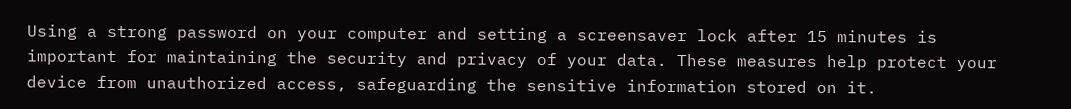Using a strong password on your computer and setting a screensaver lock after 15 minutes is important for maintaining the security and privacy of your data. These measures help protect your device from unauthorized access, safeguarding the sensitive information stored on it.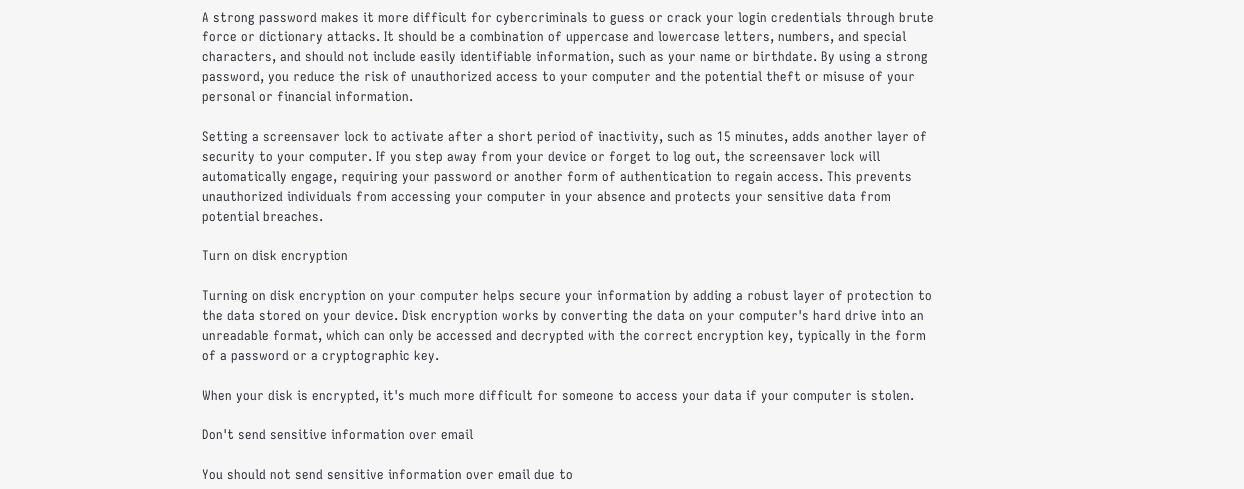A strong password makes it more difficult for cybercriminals to guess or crack your login credentials through brute force or dictionary attacks. It should be a combination of uppercase and lowercase letters, numbers, and special characters, and should not include easily identifiable information, such as your name or birthdate. By using a strong password, you reduce the risk of unauthorized access to your computer and the potential theft or misuse of your personal or financial information.

Setting a screensaver lock to activate after a short period of inactivity, such as 15 minutes, adds another layer of security to your computer. If you step away from your device or forget to log out, the screensaver lock will automatically engage, requiring your password or another form of authentication to regain access. This prevents unauthorized individuals from accessing your computer in your absence and protects your sensitive data from potential breaches.

Turn on disk encryption

Turning on disk encryption on your computer helps secure your information by adding a robust layer of protection to the data stored on your device. Disk encryption works by converting the data on your computer's hard drive into an unreadable format, which can only be accessed and decrypted with the correct encryption key, typically in the form of a password or a cryptographic key.

When your disk is encrypted, it's much more difficult for someone to access your data if your computer is stolen.

Don't send sensitive information over email

You should not send sensitive information over email due to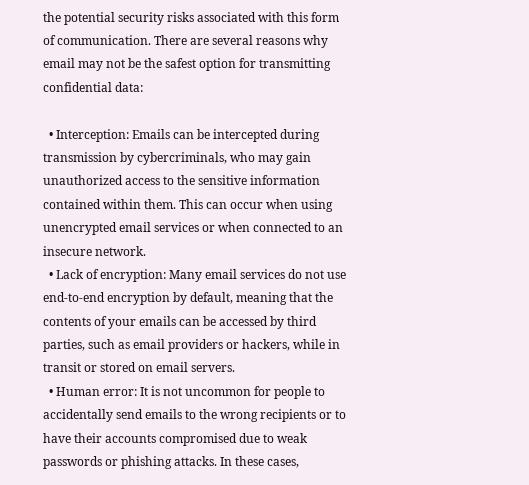the potential security risks associated with this form of communication. There are several reasons why email may not be the safest option for transmitting confidential data:

  • Interception: Emails can be intercepted during transmission by cybercriminals, who may gain unauthorized access to the sensitive information contained within them. This can occur when using unencrypted email services or when connected to an insecure network.
  • Lack of encryption: Many email services do not use end-to-end encryption by default, meaning that the contents of your emails can be accessed by third parties, such as email providers or hackers, while in transit or stored on email servers.
  • Human error: It is not uncommon for people to accidentally send emails to the wrong recipients or to have their accounts compromised due to weak passwords or phishing attacks. In these cases,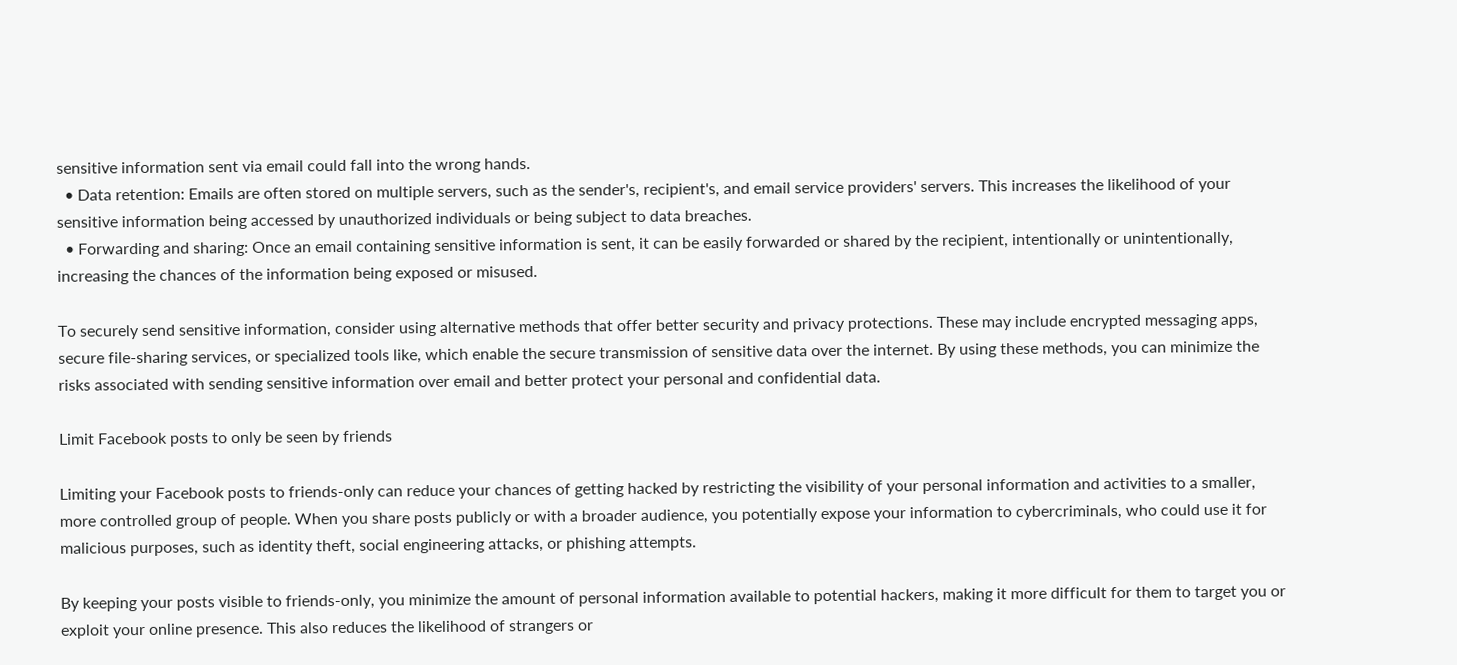sensitive information sent via email could fall into the wrong hands.
  • Data retention: Emails are often stored on multiple servers, such as the sender's, recipient's, and email service providers' servers. This increases the likelihood of your sensitive information being accessed by unauthorized individuals or being subject to data breaches.
  • Forwarding and sharing: Once an email containing sensitive information is sent, it can be easily forwarded or shared by the recipient, intentionally or unintentionally, increasing the chances of the information being exposed or misused.

To securely send sensitive information, consider using alternative methods that offer better security and privacy protections. These may include encrypted messaging apps, secure file-sharing services, or specialized tools like, which enable the secure transmission of sensitive data over the internet. By using these methods, you can minimize the risks associated with sending sensitive information over email and better protect your personal and confidential data.

Limit Facebook posts to only be seen by friends

Limiting your Facebook posts to friends-only can reduce your chances of getting hacked by restricting the visibility of your personal information and activities to a smaller, more controlled group of people. When you share posts publicly or with a broader audience, you potentially expose your information to cybercriminals, who could use it for malicious purposes, such as identity theft, social engineering attacks, or phishing attempts.

By keeping your posts visible to friends-only, you minimize the amount of personal information available to potential hackers, making it more difficult for them to target you or exploit your online presence. This also reduces the likelihood of strangers or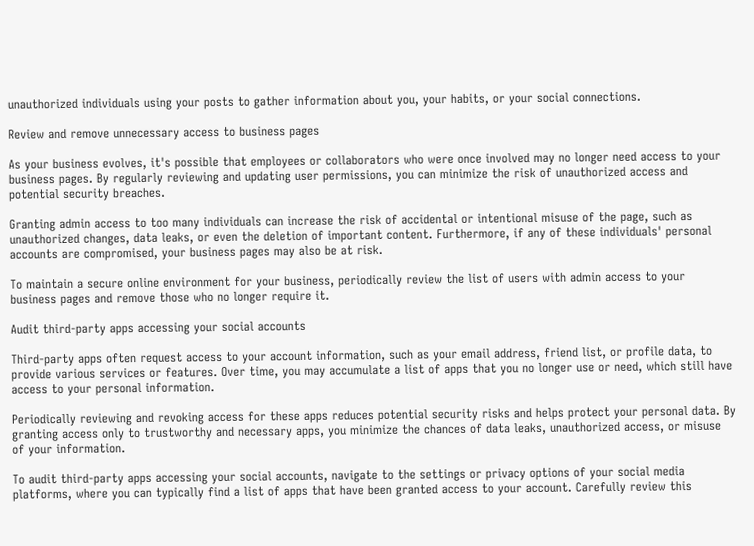unauthorized individuals using your posts to gather information about you, your habits, or your social connections.

Review and remove unnecessary access to business pages

As your business evolves, it's possible that employees or collaborators who were once involved may no longer need access to your business pages. By regularly reviewing and updating user permissions, you can minimize the risk of unauthorized access and potential security breaches.

Granting admin access to too many individuals can increase the risk of accidental or intentional misuse of the page, such as unauthorized changes, data leaks, or even the deletion of important content. Furthermore, if any of these individuals' personal accounts are compromised, your business pages may also be at risk.

To maintain a secure online environment for your business, periodically review the list of users with admin access to your business pages and remove those who no longer require it.

Audit third-party apps accessing your social accounts

Third-party apps often request access to your account information, such as your email address, friend list, or profile data, to provide various services or features. Over time, you may accumulate a list of apps that you no longer use or need, which still have access to your personal information.

Periodically reviewing and revoking access for these apps reduces potential security risks and helps protect your personal data. By granting access only to trustworthy and necessary apps, you minimize the chances of data leaks, unauthorized access, or misuse of your information.

To audit third-party apps accessing your social accounts, navigate to the settings or privacy options of your social media platforms, where you can typically find a list of apps that have been granted access to your account. Carefully review this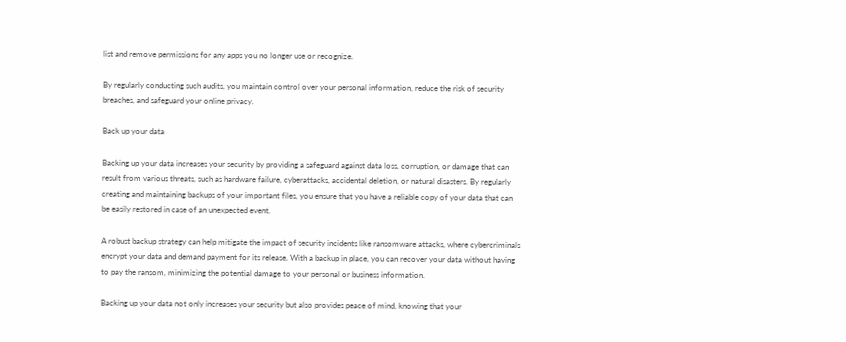list and remove permissions for any apps you no longer use or recognize.

By regularly conducting such audits, you maintain control over your personal information, reduce the risk of security breaches, and safeguard your online privacy.

Back up your data

Backing up your data increases your security by providing a safeguard against data loss, corruption, or damage that can result from various threats, such as hardware failure, cyberattacks, accidental deletion, or natural disasters. By regularly creating and maintaining backups of your important files, you ensure that you have a reliable copy of your data that can be easily restored in case of an unexpected event.

A robust backup strategy can help mitigate the impact of security incidents like ransomware attacks, where cybercriminals encrypt your data and demand payment for its release. With a backup in place, you can recover your data without having to pay the ransom, minimizing the potential damage to your personal or business information.

Backing up your data not only increases your security but also provides peace of mind, knowing that your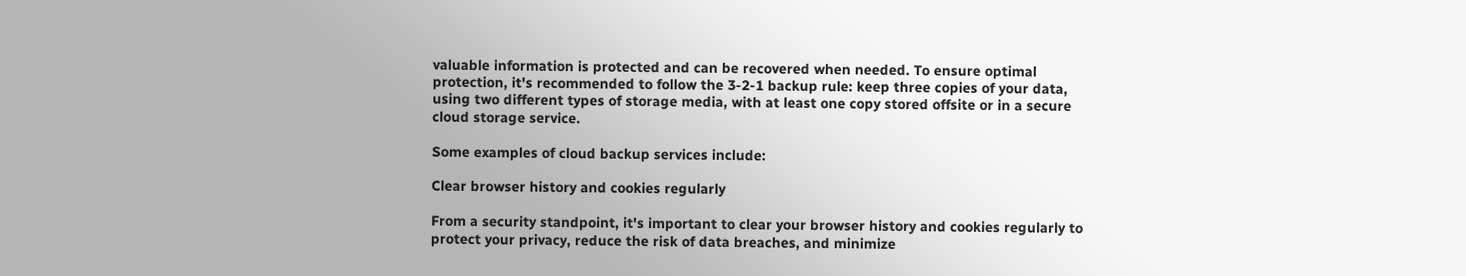valuable information is protected and can be recovered when needed. To ensure optimal protection, it's recommended to follow the 3-2-1 backup rule: keep three copies of your data, using two different types of storage media, with at least one copy stored offsite or in a secure cloud storage service.

Some examples of cloud backup services include:

Clear browser history and cookies regularly

From a security standpoint, it's important to clear your browser history and cookies regularly to protect your privacy, reduce the risk of data breaches, and minimize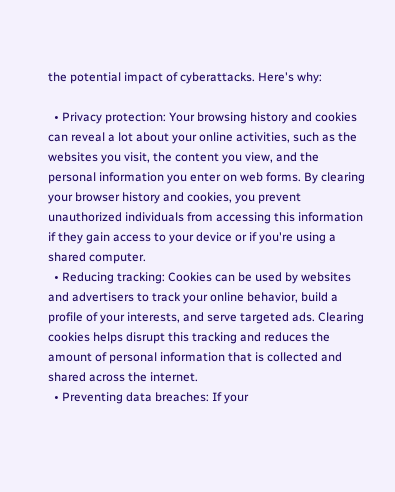the potential impact of cyberattacks. Here's why:

  • Privacy protection: Your browsing history and cookies can reveal a lot about your online activities, such as the websites you visit, the content you view, and the personal information you enter on web forms. By clearing your browser history and cookies, you prevent unauthorized individuals from accessing this information if they gain access to your device or if you're using a shared computer.
  • Reducing tracking: Cookies can be used by websites and advertisers to track your online behavior, build a profile of your interests, and serve targeted ads. Clearing cookies helps disrupt this tracking and reduces the amount of personal information that is collected and shared across the internet.
  • Preventing data breaches: If your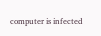computer is infected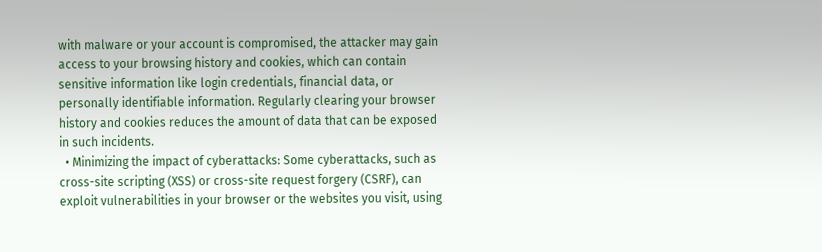with malware or your account is compromised, the attacker may gain access to your browsing history and cookies, which can contain sensitive information like login credentials, financial data, or personally identifiable information. Regularly clearing your browser history and cookies reduces the amount of data that can be exposed in such incidents.
  • Minimizing the impact of cyberattacks: Some cyberattacks, such as cross-site scripting (XSS) or cross-site request forgery (CSRF), can exploit vulnerabilities in your browser or the websites you visit, using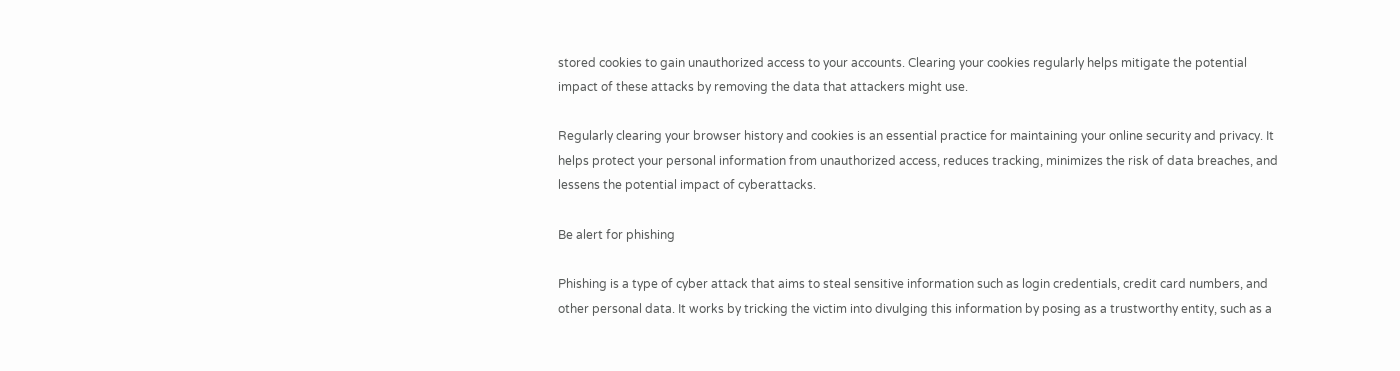stored cookies to gain unauthorized access to your accounts. Clearing your cookies regularly helps mitigate the potential impact of these attacks by removing the data that attackers might use.

Regularly clearing your browser history and cookies is an essential practice for maintaining your online security and privacy. It helps protect your personal information from unauthorized access, reduces tracking, minimizes the risk of data breaches, and lessens the potential impact of cyberattacks.

Be alert for phishing

Phishing is a type of cyber attack that aims to steal sensitive information such as login credentials, credit card numbers, and other personal data. It works by tricking the victim into divulging this information by posing as a trustworthy entity, such as a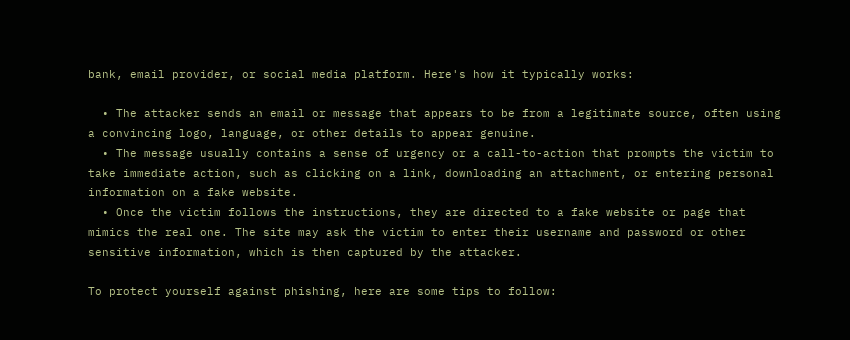bank, email provider, or social media platform. Here's how it typically works:

  • The attacker sends an email or message that appears to be from a legitimate source, often using a convincing logo, language, or other details to appear genuine.
  • The message usually contains a sense of urgency or a call-to-action that prompts the victim to take immediate action, such as clicking on a link, downloading an attachment, or entering personal information on a fake website.
  • Once the victim follows the instructions, they are directed to a fake website or page that mimics the real one. The site may ask the victim to enter their username and password or other sensitive information, which is then captured by the attacker.

To protect yourself against phishing, here are some tips to follow: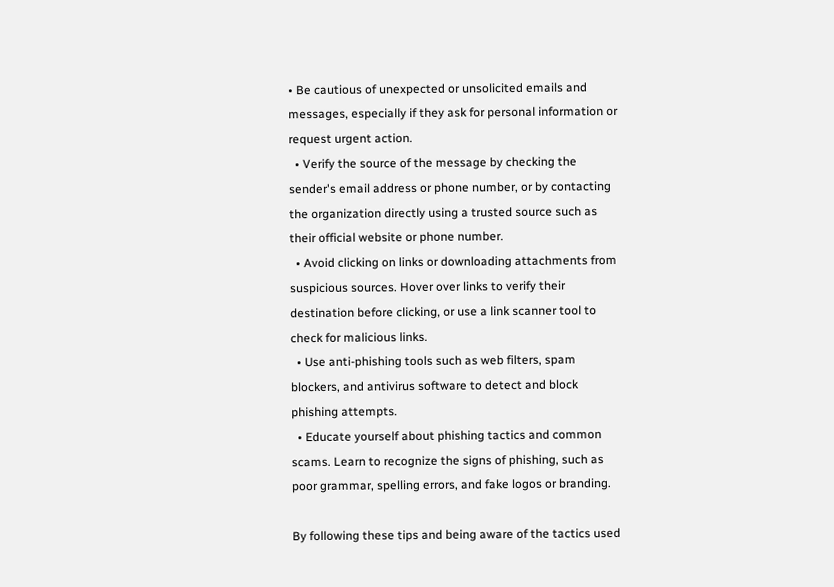• Be cautious of unexpected or unsolicited emails and messages, especially if they ask for personal information or request urgent action.
  • Verify the source of the message by checking the sender's email address or phone number, or by contacting the organization directly using a trusted source such as their official website or phone number.
  • Avoid clicking on links or downloading attachments from suspicious sources. Hover over links to verify their destination before clicking, or use a link scanner tool to check for malicious links.
  • Use anti-phishing tools such as web filters, spam blockers, and antivirus software to detect and block phishing attempts.
  • Educate yourself about phishing tactics and common scams. Learn to recognize the signs of phishing, such as poor grammar, spelling errors, and fake logos or branding.

By following these tips and being aware of the tactics used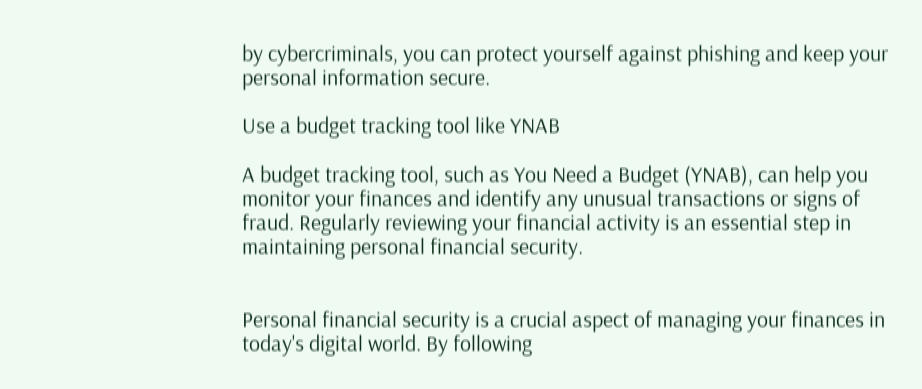by cybercriminals, you can protect yourself against phishing and keep your personal information secure.

Use a budget tracking tool like YNAB

A budget tracking tool, such as You Need a Budget (YNAB), can help you monitor your finances and identify any unusual transactions or signs of fraud. Regularly reviewing your financial activity is an essential step in maintaining personal financial security.


Personal financial security is a crucial aspect of managing your finances in today's digital world. By following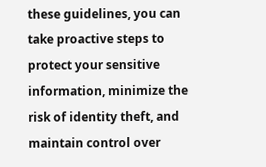these guidelines, you can take proactive steps to protect your sensitive information, minimize the risk of identity theft, and maintain control over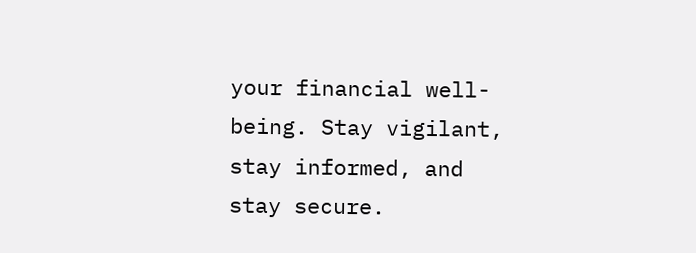your financial well-being. Stay vigilant, stay informed, and stay secure.